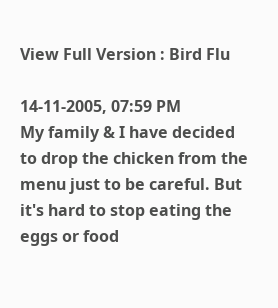View Full Version : Bird Flu

14-11-2005, 07:59 PM
My family & I have decided to drop the chicken from the menu just to be careful. But it's hard to stop eating the eggs or food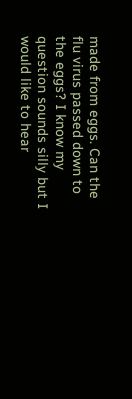made from eggs. Can the flu virus passed down to the eggs? I know my question sounds silly but I would like to hear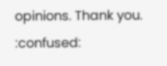opinions. Thank you. :confused: